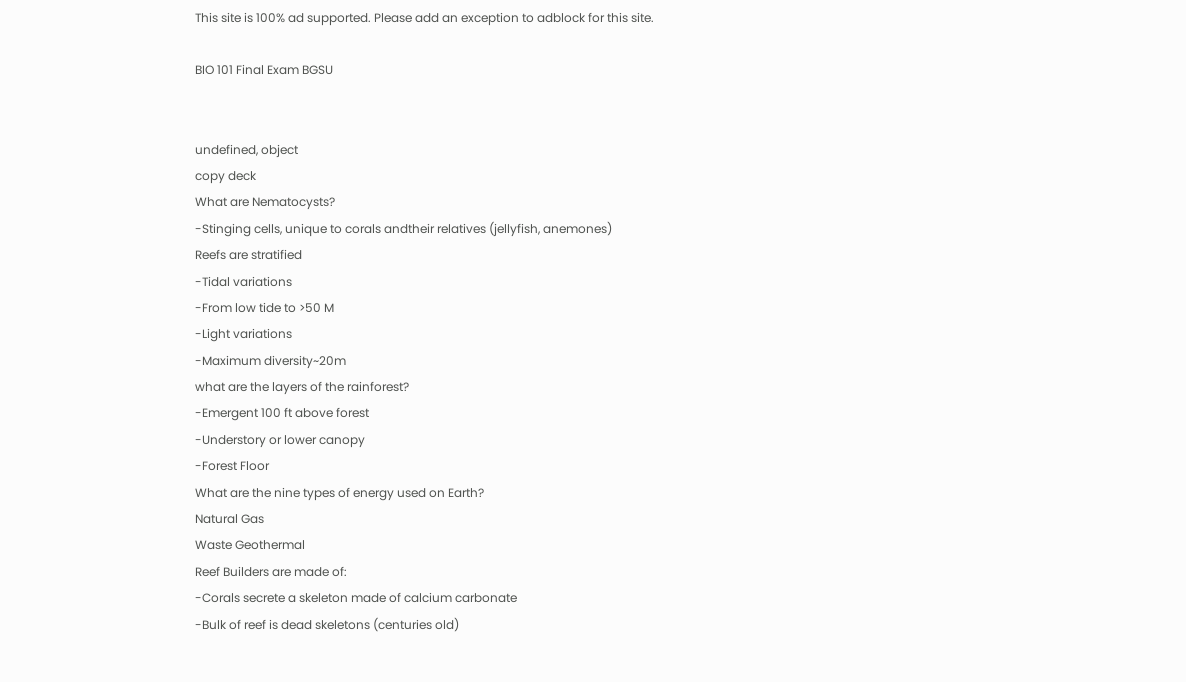This site is 100% ad supported. Please add an exception to adblock for this site.

BIO 101 Final Exam BGSU


undefined, object
copy deck
What are Nematocysts?
-Stinging cells, unique to corals andtheir relatives (jellyfish, anemones)
Reefs are stratified
-Tidal variations
-From low tide to >50 M
-Light variations
-Maximum diversity~20m
what are the layers of the rainforest?
-Emergent 100 ft above forest
-Understory or lower canopy
-Forest Floor
What are the nine types of energy used on Earth?
Natural Gas
Waste Geothermal
Reef Builders are made of:
-Corals secrete a skeleton made of calcium carbonate
-Bulk of reef is dead skeletons (centuries old)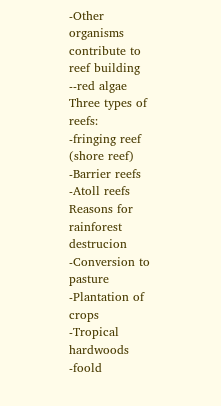-Other organisms contribute to reef building
--red algae
Three types of reefs:
-fringing reef (shore reef)
-Barrier reefs
-Atoll reefs
Reasons for rainforest destrucion
-Conversion to pasture
-Plantation of crops
-Tropical hardwoods
-foold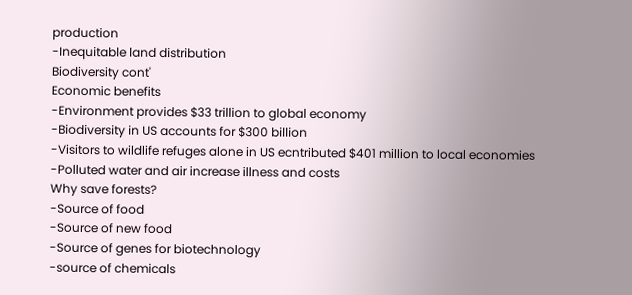production
-Inequitable land distribution
Biodiversity cont'
Economic benefits
-Environment provides $33 trillion to global economy
-Biodiversity in US accounts for $300 billion
-Visitors to wildlife refuges alone in US ecntributed $401 million to local economies
-Polluted water and air increase illness and costs
Why save forests?
-Source of food
-Source of new food
-Source of genes for biotechnology
-source of chemicals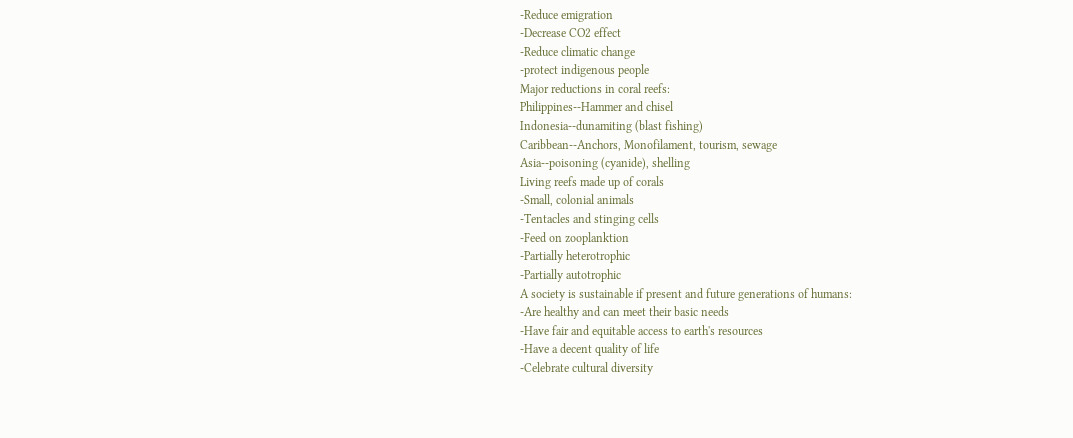-Reduce emigration
-Decrease CO2 effect
-Reduce climatic change
-protect indigenous people
Major reductions in coral reefs:
Philippines--Hammer and chisel
Indonesia--dunamiting (blast fishing)
Caribbean--Anchors, Monofilament, tourism, sewage
Asia--poisoning (cyanide), shelling
Living reefs made up of corals
-Small, colonial animals
-Tentacles and stinging cells
-Feed on zooplanktion
-Partially heterotrophic
-Partially autotrophic
A society is sustainable if present and future generations of humans:
-Are healthy and can meet their basic needs
-Have fair and equitable access to earth's resources
-Have a decent quality of life
-Celebrate cultural diversity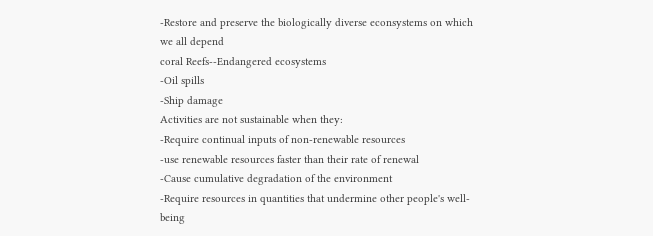-Restore and preserve the biologically diverse econsystems on which we all depend
coral Reefs--Endangered ecosystems
-Oil spills
-Ship damage
Activities are not sustainable when they:
-Require continual inputs of non-renewable resources
-use renewable resources faster than their rate of renewal
-Cause cumulative degradation of the environment
-Require resources in quantities that undermine other people's well-being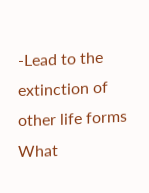-Lead to the extinction of other life forms
What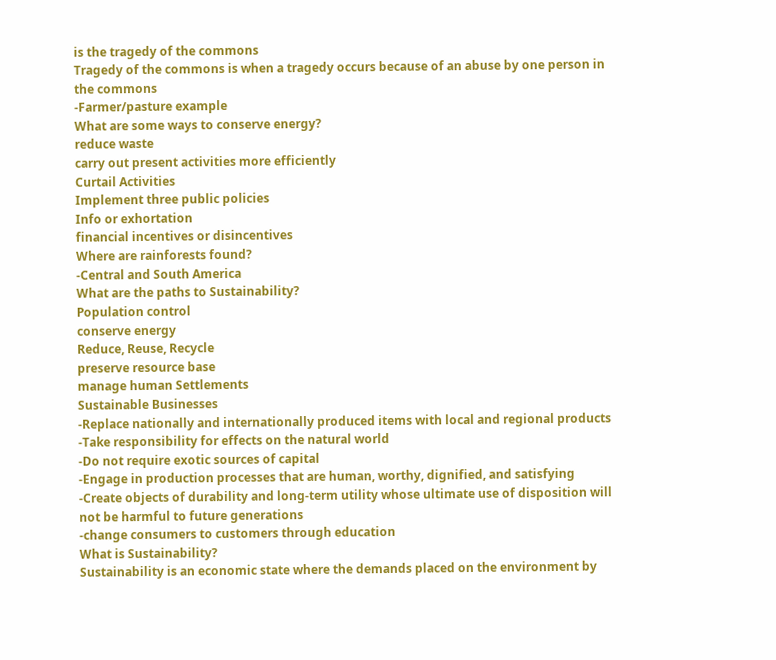is the tragedy of the commons
Tragedy of the commons is when a tragedy occurs because of an abuse by one person in the commons
-Farmer/pasture example
What are some ways to conserve energy?
reduce waste
carry out present activities more efficiently
Curtail Activities
Implement three public policies
Info or exhortation
financial incentives or disincentives
Where are rainforests found?
-Central and South America
What are the paths to Sustainability?
Population control
conserve energy
Reduce, Reuse, Recycle
preserve resource base
manage human Settlements
Sustainable Businesses
-Replace nationally and internationally produced items with local and regional products
-Take responsibility for effects on the natural world
-Do not require exotic sources of capital
-Engage in production processes that are human, worthy, dignified, and satisfying
-Create objects of durability and long-term utility whose ultimate use of disposition will not be harmful to future generations
-change consumers to customers through education
What is Sustainability?
Sustainability is an economic state where the demands placed on the environment by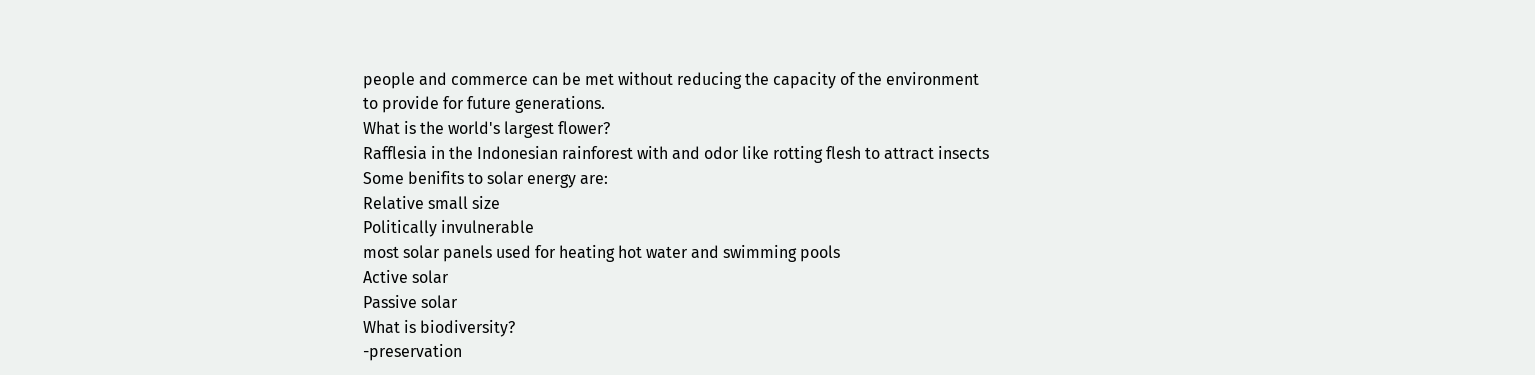people and commerce can be met without reducing the capacity of the environment to provide for future generations.
What is the world's largest flower?
Rafflesia in the Indonesian rainforest with and odor like rotting flesh to attract insects
Some benifits to solar energy are:
Relative small size
Politically invulnerable
most solar panels used for heating hot water and swimming pools
Active solar
Passive solar
What is biodiversity?
-preservation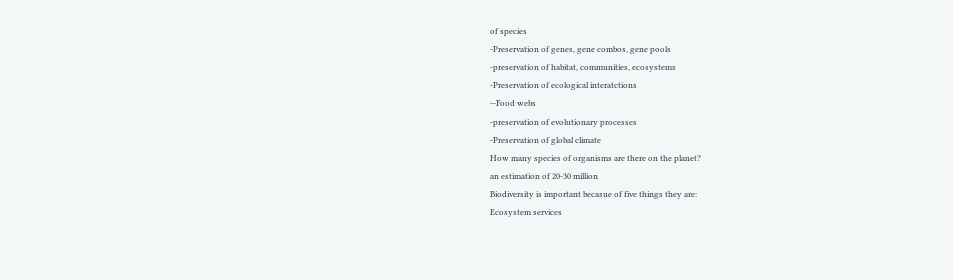of species
-Preservation of genes, gene combos, gene pools
-preservation of habitat, communities, ecosystems
-Preservation of ecological interatctions
--Food webs
-preservation of evolutionary processes
-Preservation of global climate
How many species of organisms are there on the planet?
an estimation of 20-30 million
Biodiversity is important becasue of five things they are:
Ecosystem services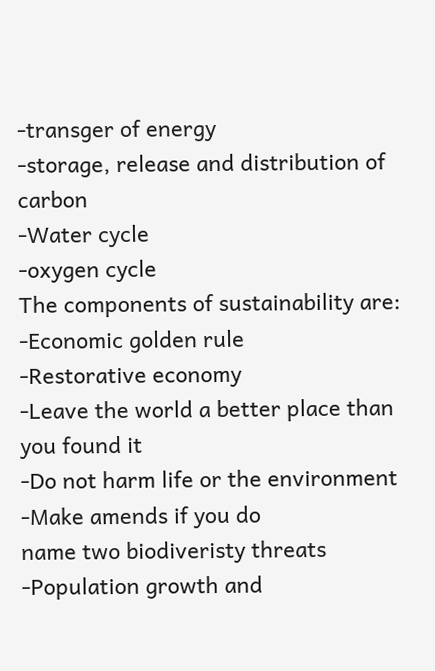-transger of energy
-storage, release and distribution of carbon
-Water cycle
-oxygen cycle
The components of sustainability are:
-Economic golden rule
-Restorative economy
-Leave the world a better place than you found it
-Do not harm life or the environment
-Make amends if you do
name two biodiveristy threats
-Population growth and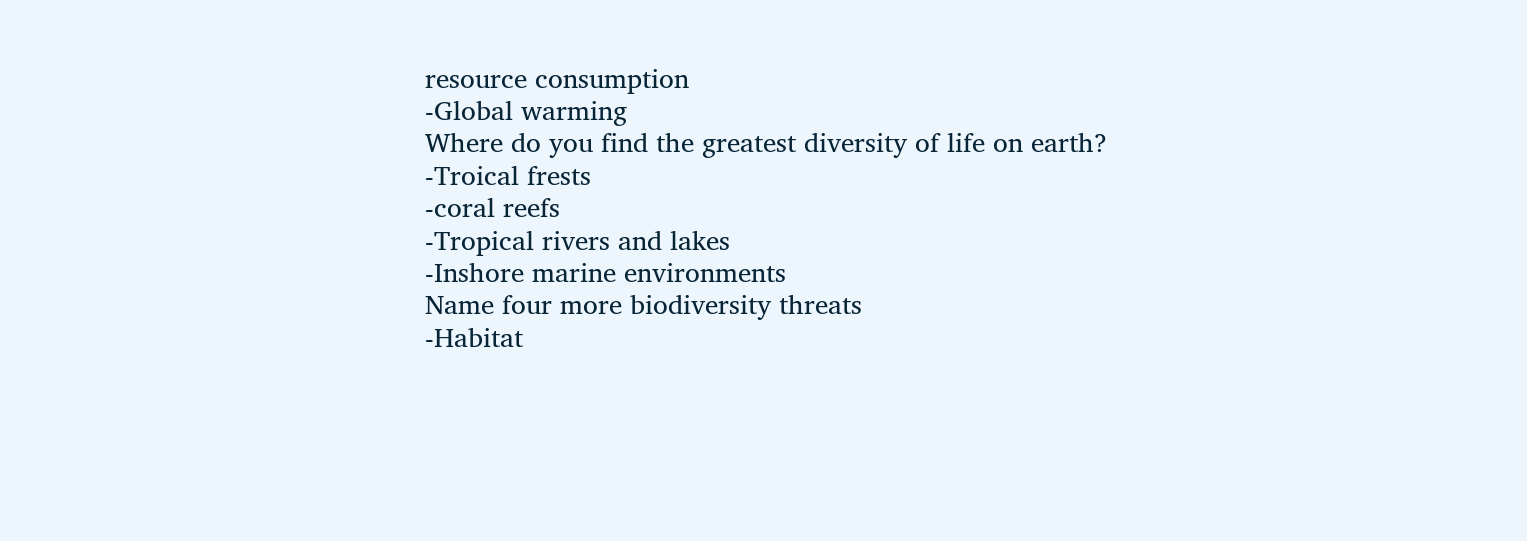resource consumption
-Global warming
Where do you find the greatest diversity of life on earth?
-Troical frests
-coral reefs
-Tropical rivers and lakes
-Inshore marine environments
Name four more biodiversity threats
-Habitat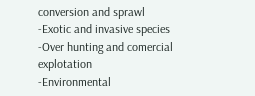conversion and sprawl
-Exotic and invasive species
-Over hunting and comercial explotation
-Environmental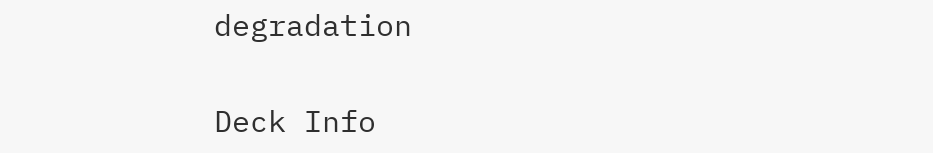degradation

Deck Info